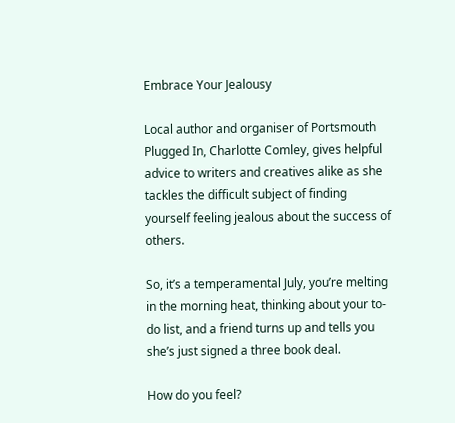Embrace Your Jealousy

Local author and organiser of Portsmouth Plugged In, Charlotte Comley, gives helpful advice to writers and creatives alike as she tackles the difficult subject of finding yourself feeling jealous about the success of others.

So, it’s a temperamental July, you’re melting in the morning heat, thinking about your to-do list, and a friend turns up and tells you she’s just signed a three book deal.

How do you feel?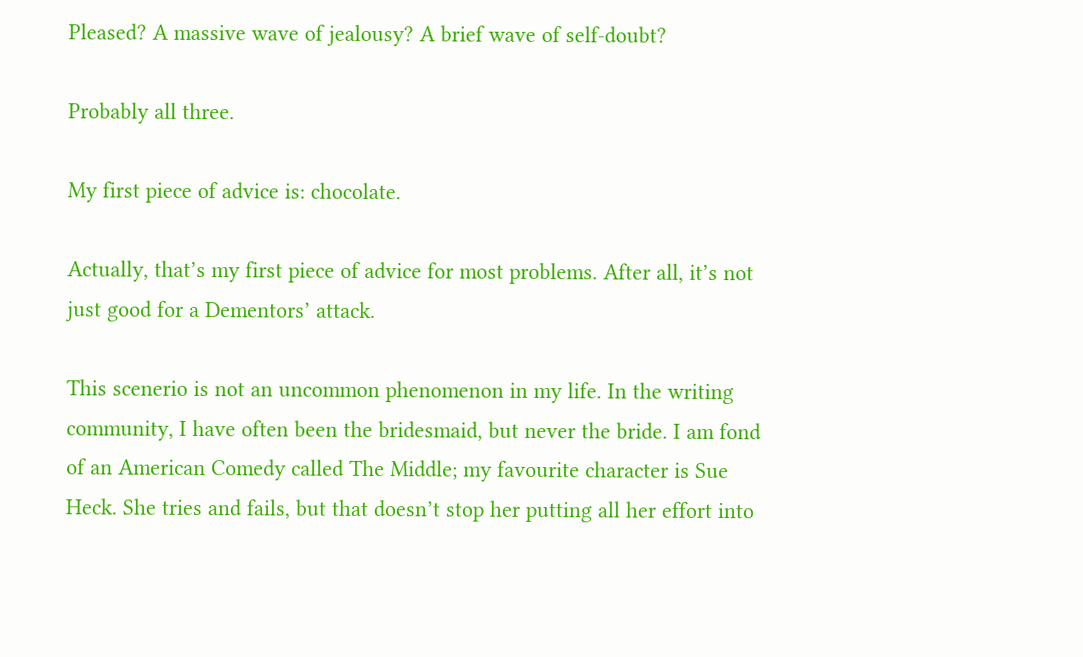Pleased? A massive wave of jealousy? A brief wave of self-doubt?

Probably all three.

My first piece of advice is: chocolate.

Actually, that’s my first piece of advice for most problems. After all, it’s not just good for a Dementors’ attack.

This scenerio is not an uncommon phenomenon in my life. In the writing community, I have often been the bridesmaid, but never the bride. I am fond of an American Comedy called The Middle; my favourite character is Sue Heck. She tries and fails, but that doesn’t stop her putting all her effort into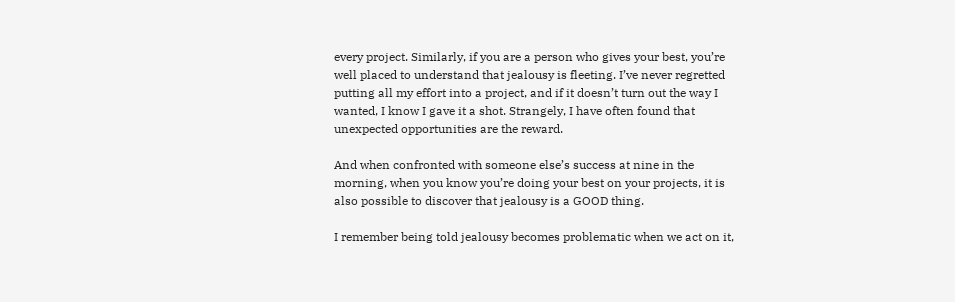every project. Similarly, if you are a person who gives your best, you’re well placed to understand that jealousy is fleeting. I’ve never regretted putting all my effort into a project, and if it doesn’t turn out the way I wanted, I know I gave it a shot. Strangely, I have often found that unexpected opportunities are the reward.

And when confronted with someone else’s success at nine in the morning, when you know you’re doing your best on your projects, it is also possible to discover that jealousy is a GOOD thing.

I remember being told jealousy becomes problematic when we act on it,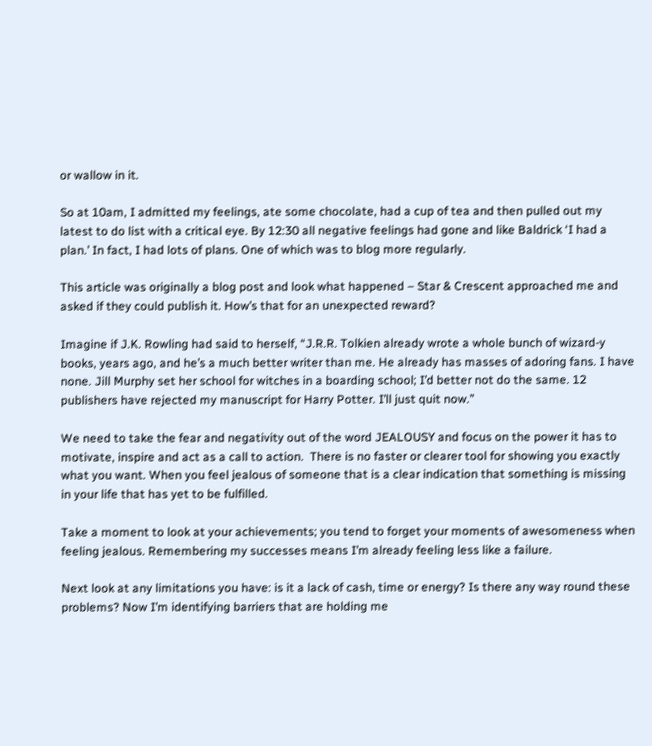or wallow in it.

So at 10am, I admitted my feelings, ate some chocolate, had a cup of tea and then pulled out my latest to do list with a critical eye. By 12:30 all negative feelings had gone and like Baldrick ‘I had a plan.’ In fact, I had lots of plans. One of which was to blog more regularly.

This article was originally a blog post and look what happened – Star & Crescent approached me and asked if they could publish it. How’s that for an unexpected reward?

Imagine if J.K. Rowling had said to herself, “J.R.R. Tolkien already wrote a whole bunch of wizard-y books, years ago, and he’s a much better writer than me. He already has masses of adoring fans. I have none. Jill Murphy set her school for witches in a boarding school; I’d better not do the same. 12 publishers have rejected my manuscript for Harry Potter. I’ll just quit now.”

We need to take the fear and negativity out of the word JEALOUSY and focus on the power it has to motivate, inspire and act as a call to action.  There is no faster or clearer tool for showing you exactly what you want. When you feel jealous of someone that is a clear indication that something is missing in your life that has yet to be fulfilled.

Take a moment to look at your achievements; you tend to forget your moments of awesomeness when feeling jealous. Remembering my successes means I’m already feeling less like a failure.

Next look at any limitations you have: is it a lack of cash, time or energy? Is there any way round these problems? Now I’m identifying barriers that are holding me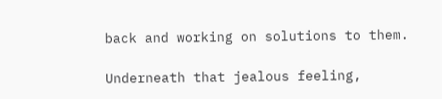back and working on solutions to them.

Underneath that jealous feeling,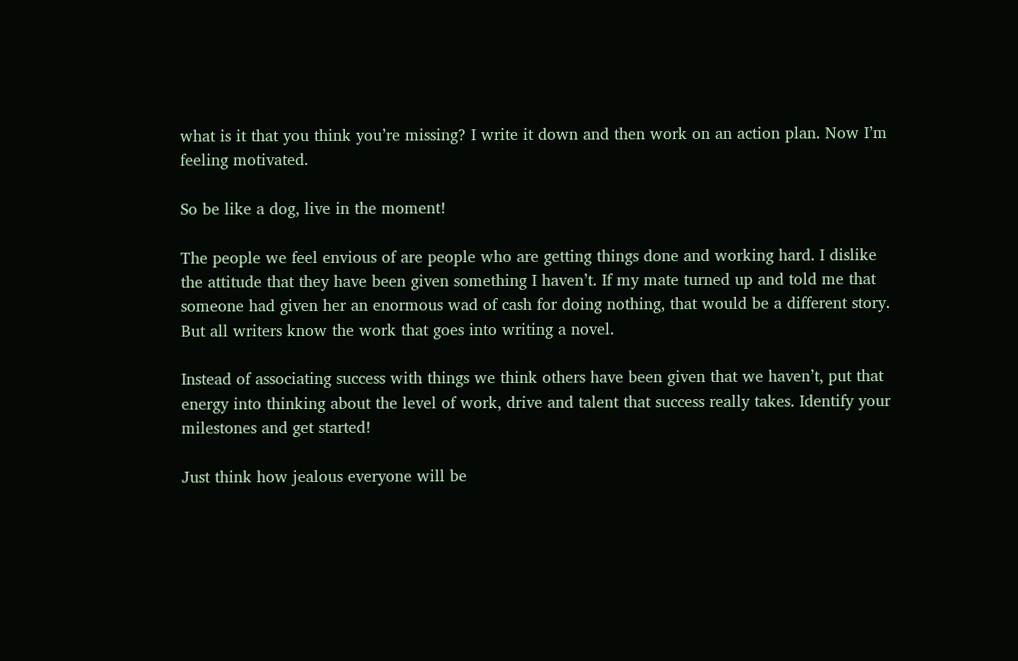what is it that you think you’re missing? I write it down and then work on an action plan. Now I’m feeling motivated.

So be like a dog, live in the moment!

The people we feel envious of are people who are getting things done and working hard. I dislike the attitude that they have been given something I haven’t. If my mate turned up and told me that someone had given her an enormous wad of cash for doing nothing, that would be a different story. But all writers know the work that goes into writing a novel.

Instead of associating success with things we think others have been given that we haven’t, put that energy into thinking about the level of work, drive and talent that success really takes. Identify your milestones and get started!

Just think how jealous everyone will be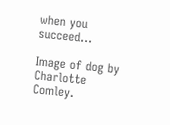when you succeed…

Image of dog by Charlotte Comley.